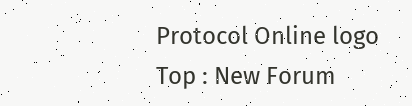Protocol Online logo
Top : New Forum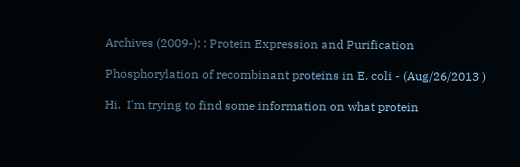Archives (2009-): : Protein Expression and Purification

Phosphorylation of recombinant proteins in E. coli - (Aug/26/2013 )

Hi.  I'm trying to find some information on what protein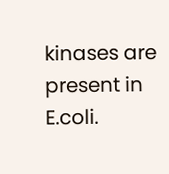kinases are present in E.coli.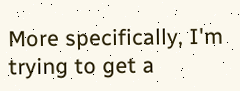More specifically, I'm trying to get a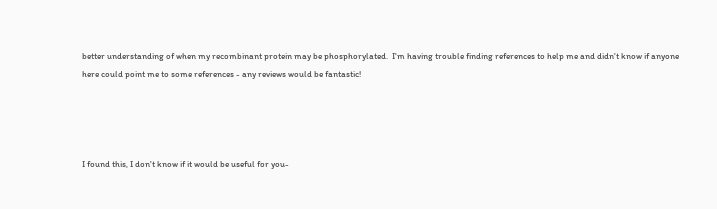better understanding of when my recombinant protein may be phosphorylated.  I'm having trouble finding references to help me and didn't know if anyone here could point me to some references - any reviews would be fantastic!




I found this, I don't know if it would be useful for you-